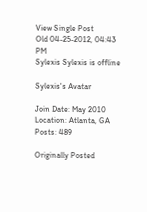View Single Post
Old 04-25-2012, 04:43 PM
Sylexis Sylexis is offline

Sylexis's Avatar

Join Date: May 2010
Location: Atlanta, GA
Posts: 489

Originally Posted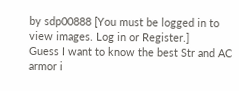by sdp00888 [You must be logged in to view images. Log in or Register.]
Guess I want to know the best Str and AC armor i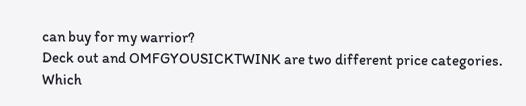can buy for my warrior?
Deck out and OMFGYOUSICKTWINK are two different price categories. Which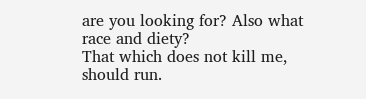are you looking for? Also what race and diety?
That which does not kill me, should run.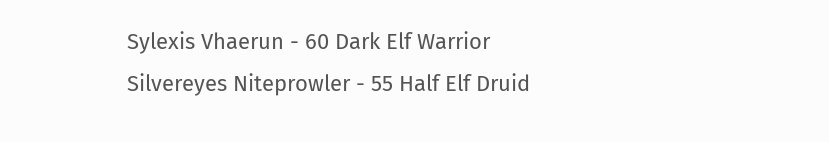Sylexis Vhaerun - 60 Dark Elf Warrior
Silvereyes Niteprowler - 55 Half Elf Druid